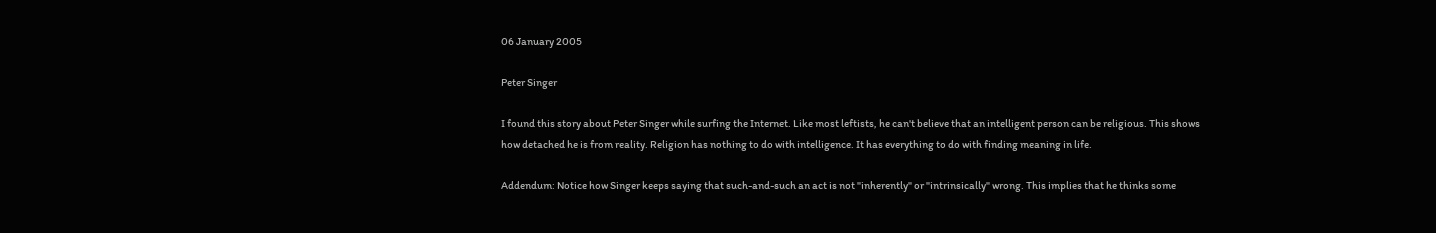06 January 2005

Peter Singer

I found this story about Peter Singer while surfing the Internet. Like most leftists, he can't believe that an intelligent person can be religious. This shows how detached he is from reality. Religion has nothing to do with intelligence. It has everything to do with finding meaning in life.

Addendum: Notice how Singer keeps saying that such-and-such an act is not "inherently" or "intrinsically" wrong. This implies that he thinks some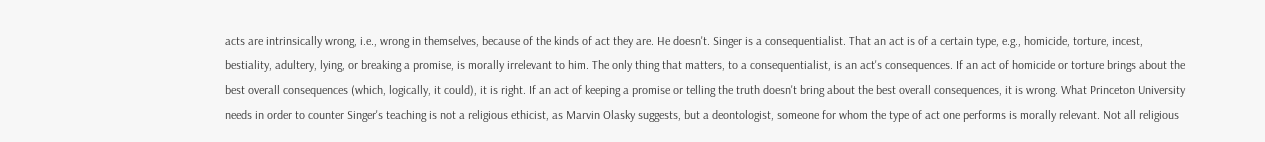acts are intrinsically wrong, i.e., wrong in themselves, because of the kinds of act they are. He doesn't. Singer is a consequentialist. That an act is of a certain type, e.g., homicide, torture, incest, bestiality, adultery, lying, or breaking a promise, is morally irrelevant to him. The only thing that matters, to a consequentialist, is an act's consequences. If an act of homicide or torture brings about the best overall consequences (which, logically, it could), it is right. If an act of keeping a promise or telling the truth doesn't bring about the best overall consequences, it is wrong. What Princeton University needs in order to counter Singer's teaching is not a religious ethicist, as Marvin Olasky suggests, but a deontologist, someone for whom the type of act one performs is morally relevant. Not all religious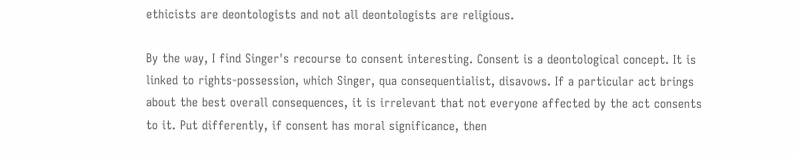ethicists are deontologists and not all deontologists are religious.

By the way, I find Singer's recourse to consent interesting. Consent is a deontological concept. It is linked to rights-possession, which Singer, qua consequentialist, disavows. If a particular act brings about the best overall consequences, it is irrelevant that not everyone affected by the act consents to it. Put differently, if consent has moral significance, then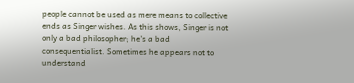people cannot be used as mere means to collective ends as Singer wishes. As this shows, Singer is not only a bad philosopher; he's a bad consequentialist. Sometimes he appears not to understand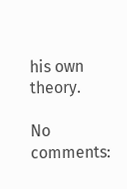his own theory.

No comments: